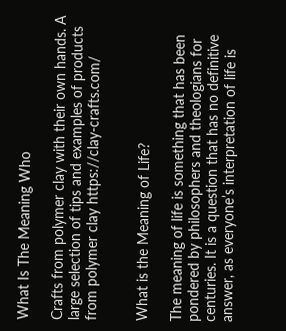What Is The Meaning Who

Crafts from polymer clay with their own hands. A large selection of tips and examples of products from polymer clay https://clay-crafts.com/


What is the Meaning of Life?

The meaning of life is something that has been pondered by philosophers and theologians for centuries. It is a question that has no definitive answer, as everyone’s interpretation of life is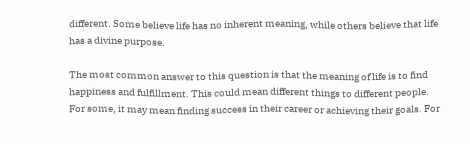different. Some believe life has no inherent meaning, while others believe that life has a divine purpose.

The most common answer to this question is that the meaning of life is to find happiness and fulfillment. This could mean different things to different people. For some, it may mean finding success in their career or achieving their goals. For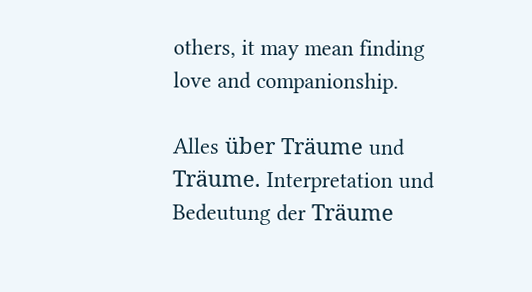others, it may mean finding love and companionship.

Alles über Träume und Träume. Interpretation und Bedeutung der Träume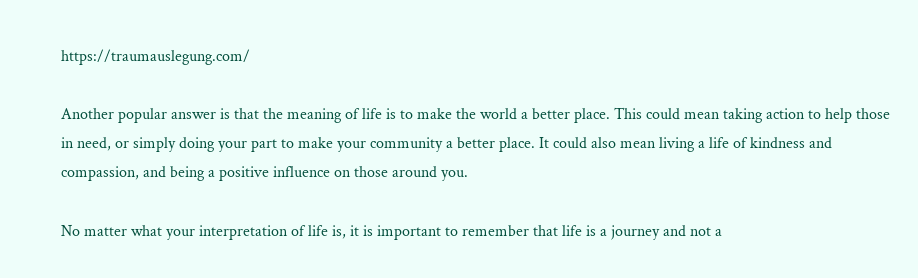https://traumauslegung.com/

Another popular answer is that the meaning of life is to make the world a better place. This could mean taking action to help those in need, or simply doing your part to make your community a better place. It could also mean living a life of kindness and compassion, and being a positive influence on those around you.

No matter what your interpretation of life is, it is important to remember that life is a journey and not a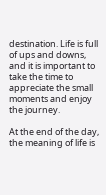destination. Life is full of ups and downs, and it is important to take the time to appreciate the small moments and enjoy the journey.

At the end of the day, the meaning of life is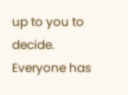up to you to decide. Everyone has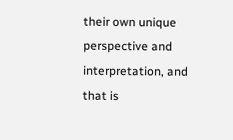their own unique perspective and interpretation, and that is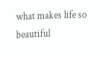what makes life so beautiful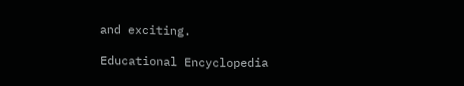and exciting.

Educational Encyclopedia